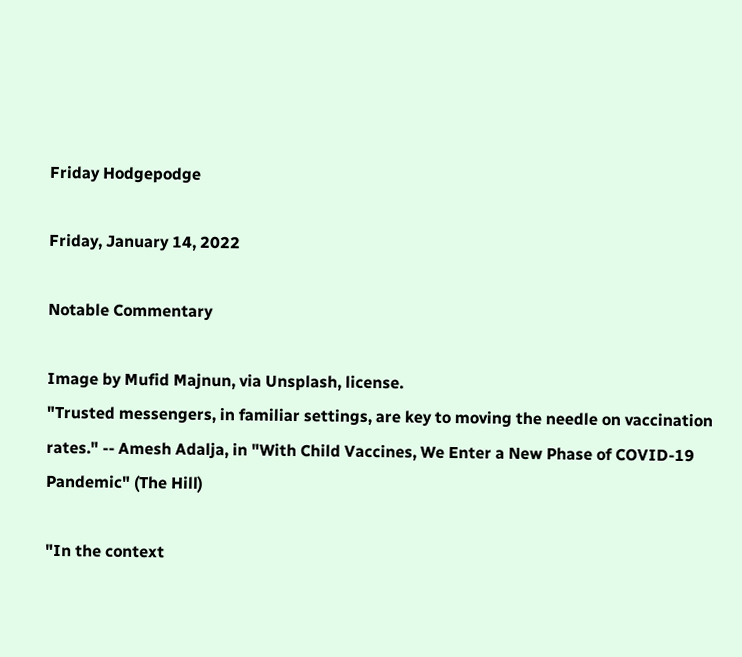Friday Hodgepodge

Friday, January 14, 2022

Notable Commentary

Image by Mufid Majnun, via Unsplash, license.
"Trusted messengers, in familiar settings, are key to moving the needle on vaccination rates." -- Amesh Adalja, in "With Child Vaccines, We Enter a New Phase of COVID-19 Pandemic" (The Hill)

"In the context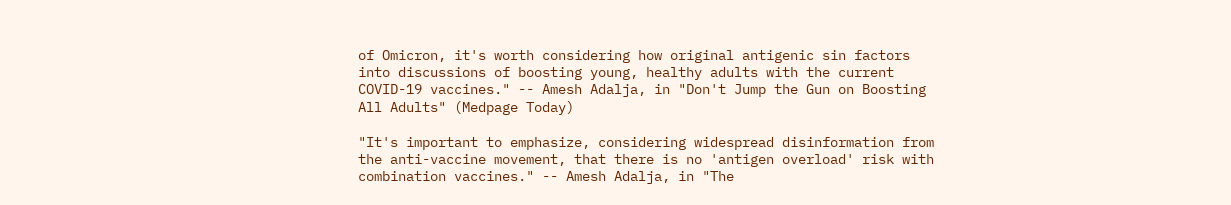of Omicron, it's worth considering how original antigenic sin factors into discussions of boosting young, healthy adults with the current COVID-19 vaccines." -- Amesh Adalja, in "Don't Jump the Gun on Boosting All Adults" (Medpage Today)

"It's important to emphasize, considering widespread disinformation from the anti-vaccine movement, that there is no 'antigen overload' risk with combination vaccines." -- Amesh Adalja, in "The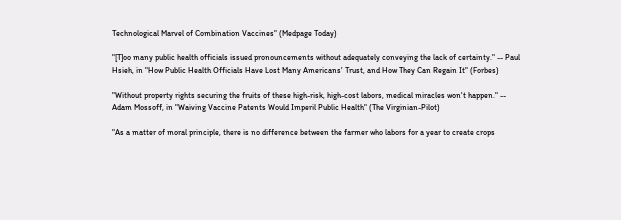Technological Marvel of Combination Vaccines" (Medpage Today)

"[T]oo many public health officials issued pronouncements without adequately conveying the lack of certainty." -- Paul Hsieh, in "How Public Health Officials Have Lost Many Americans' Trust, and How They Can Regain It" (Forbes)

"Without property rights securing the fruits of these high-risk, high-cost labors, medical miracles won't happen." -- Adam Mossoff, in "Waiving Vaccine Patents Would Imperil Public Health" (The Virginian-Pilot)

"As a matter of moral principle, there is no difference between the farmer who labors for a year to create crops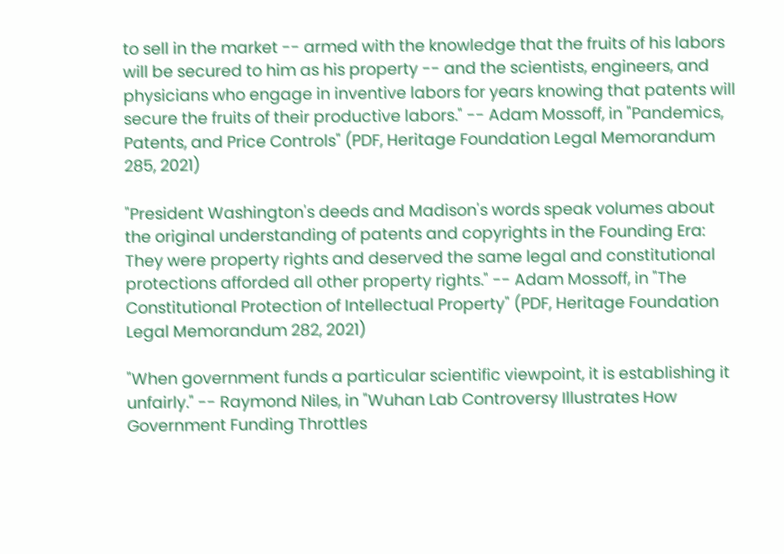to sell in the market -- armed with the knowledge that the fruits of his labors will be secured to him as his property -- and the scientists, engineers, and physicians who engage in inventive labors for years knowing that patents will secure the fruits of their productive labors." -- Adam Mossoff, in "Pandemics, Patents, and Price Controls" (PDF, Heritage Foundation Legal Memorandum 285, 2021)

"President Washington's deeds and Madison's words speak volumes about the original understanding of patents and copyrights in the Founding Era: They were property rights and deserved the same legal and constitutional protections afforded all other property rights." -- Adam Mossoff, in "The Constitutional Protection of Intellectual Property" (PDF, Heritage Foundation Legal Memorandum 282, 2021)

"When government funds a particular scientific viewpoint, it is establishing it unfairly." -- Raymond Niles, in "Wuhan Lab Controversy Illustrates How Government Funding Throttles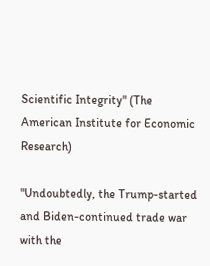Scientific Integrity" (The American Institute for Economic Research)

"Undoubtedly, the Trump-started and Biden-continued trade war with the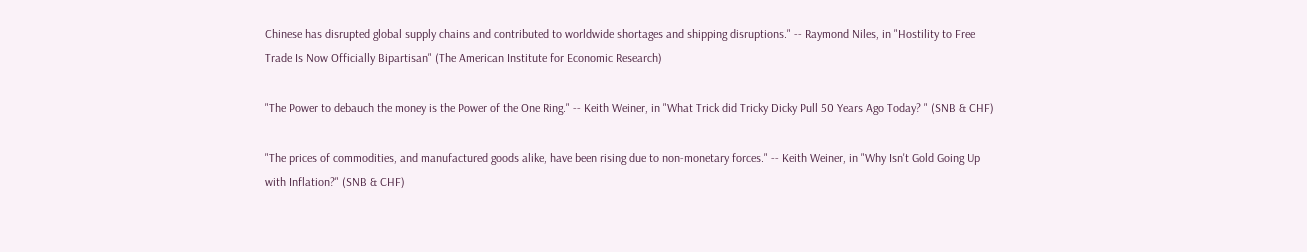Chinese has disrupted global supply chains and contributed to worldwide shortages and shipping disruptions." -- Raymond Niles, in "Hostility to Free Trade Is Now Officially Bipartisan" (The American Institute for Economic Research)

"The Power to debauch the money is the Power of the One Ring." -- Keith Weiner, in "What Trick did Tricky Dicky Pull 50 Years Ago Today? " (SNB & CHF)

"The prices of commodities, and manufactured goods alike, have been rising due to non-monetary forces." -- Keith Weiner, in "Why Isn't Gold Going Up with Inflation?" (SNB & CHF)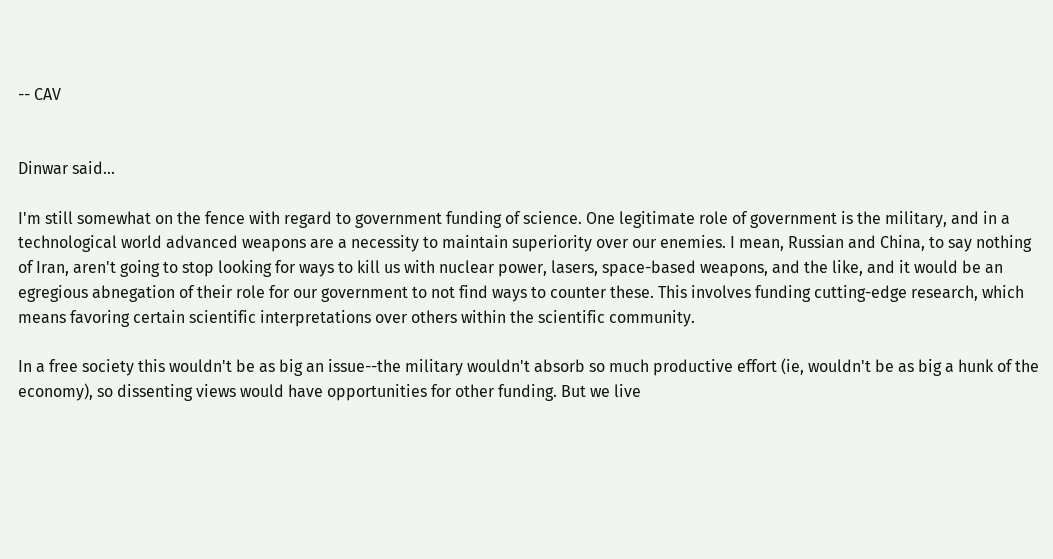-- CAV


Dinwar said...

I'm still somewhat on the fence with regard to government funding of science. One legitimate role of government is the military, and in a technological world advanced weapons are a necessity to maintain superiority over our enemies. I mean, Russian and China, to say nothing of Iran, aren't going to stop looking for ways to kill us with nuclear power, lasers, space-based weapons, and the like, and it would be an egregious abnegation of their role for our government to not find ways to counter these. This involves funding cutting-edge research, which means favoring certain scientific interpretations over others within the scientific community.

In a free society this wouldn't be as big an issue--the military wouldn't absorb so much productive effort (ie, wouldn't be as big a hunk of the economy), so dissenting views would have opportunities for other funding. But we live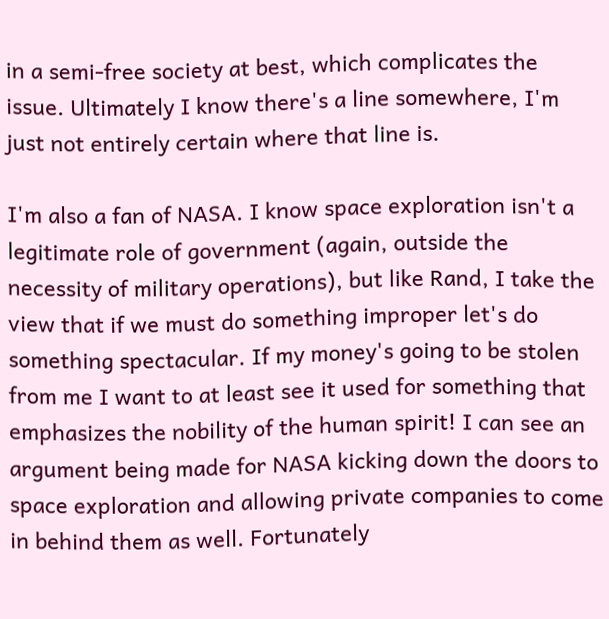in a semi-free society at best, which complicates the issue. Ultimately I know there's a line somewhere, I'm just not entirely certain where that line is.

I'm also a fan of NASA. I know space exploration isn't a legitimate role of government (again, outside the necessity of military operations), but like Rand, I take the view that if we must do something improper let's do something spectacular. If my money's going to be stolen from me I want to at least see it used for something that emphasizes the nobility of the human spirit! I can see an argument being made for NASA kicking down the doors to space exploration and allowing private companies to come in behind them as well. Fortunately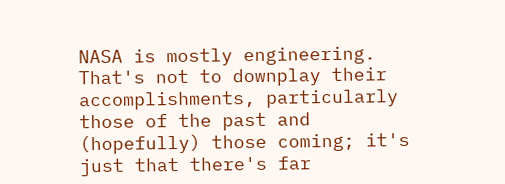NASA is mostly engineering. That's not to downplay their accomplishments, particularly those of the past and (hopefully) those coming; it's just that there's far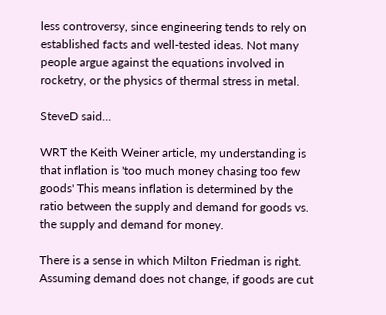less controversy, since engineering tends to rely on established facts and well-tested ideas. Not many people argue against the equations involved in rocketry, or the physics of thermal stress in metal.

SteveD said...

WRT the Keith Weiner article, my understanding is that inflation is 'too much money chasing too few goods' This means inflation is determined by the ratio between the supply and demand for goods vs. the supply and demand for money.

There is a sense in which Milton Friedman is right. Assuming demand does not change, if goods are cut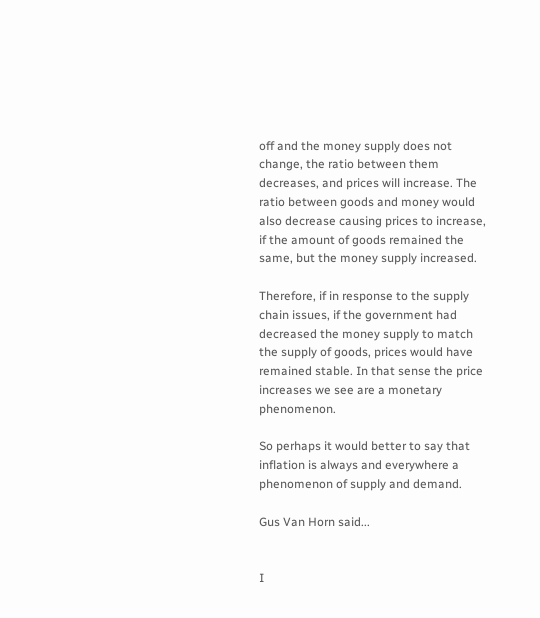off and the money supply does not change, the ratio between them decreases, and prices will increase. The ratio between goods and money would also decrease causing prices to increase, if the amount of goods remained the same, but the money supply increased.

Therefore, if in response to the supply chain issues, if the government had decreased the money supply to match the supply of goods, prices would have remained stable. In that sense the price increases we see are a monetary phenomenon.

So perhaps it would better to say that inflation is always and everywhere a phenomenon of supply and demand.

Gus Van Horn said...


I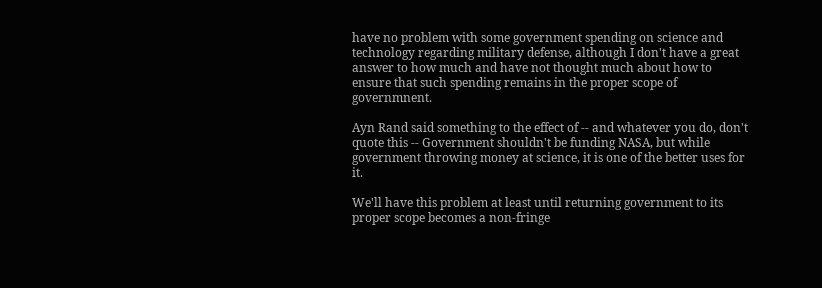have no problem with some government spending on science and technology regarding military defense, although I don't have a great answer to how much and have not thought much about how to ensure that such spending remains in the proper scope of governmnent.

Ayn Rand said something to the effect of -- and whatever you do, don't quote this -- Government shouldn't be funding NASA, but while government throwing money at science, it is one of the better uses for it.

We'll have this problem at least until returning government to its proper scope becomes a non-fringe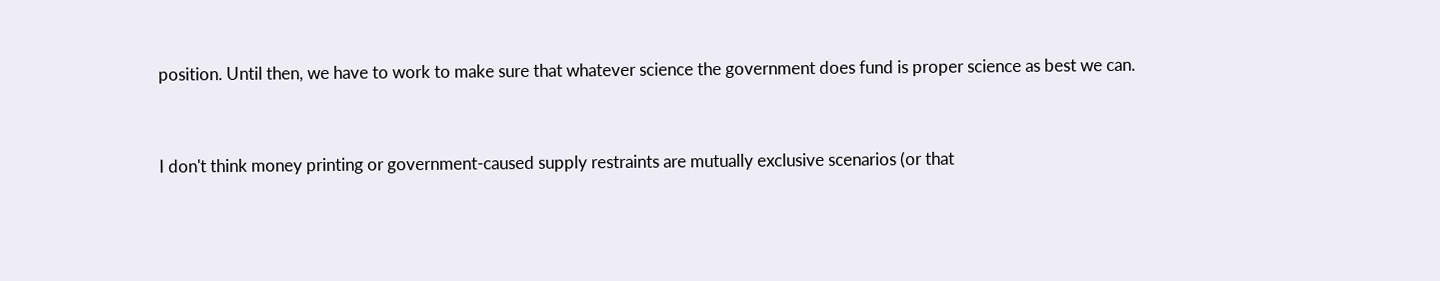position. Until then, we have to work to make sure that whatever science the government does fund is proper science as best we can.


I don't think money printing or government-caused supply restraints are mutually exclusive scenarios (or that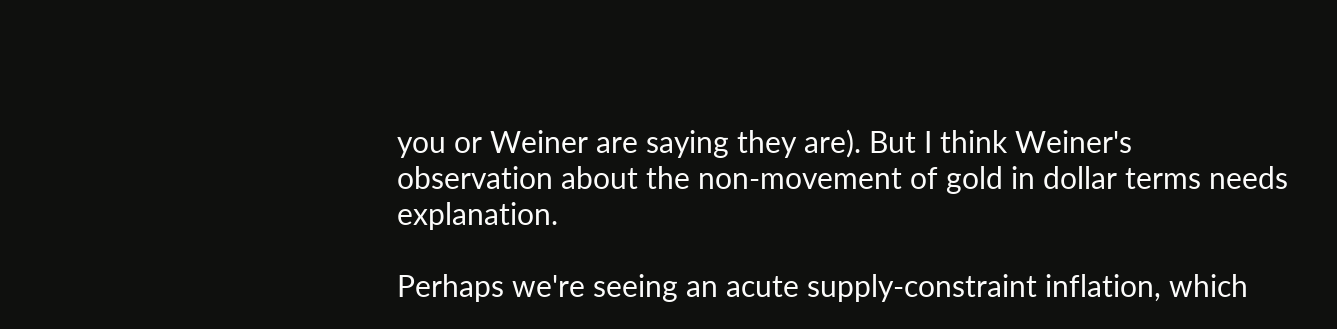you or Weiner are saying they are). But I think Weiner's observation about the non-movement of gold in dollar terms needs explanation.

Perhaps we're seeing an acute supply-constraint inflation, which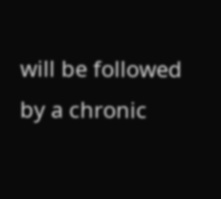will be followed by a chronic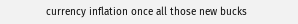currency inflation once all those new bucks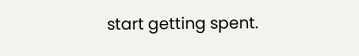start getting spent.